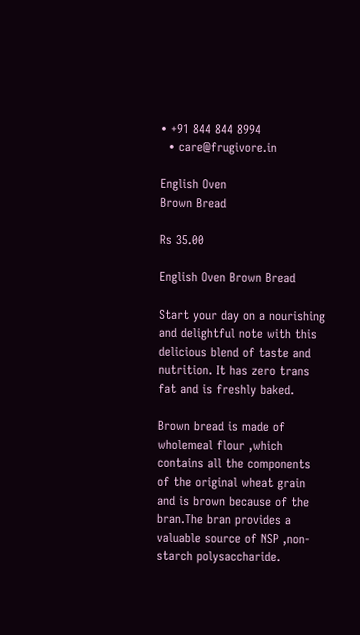• +91 844 844 8994
  • care@frugivore.in

English Oven
Brown Bread

Rs 35.00

English Oven Brown Bread

Start your day on a nourishing and delightful note with this delicious blend of taste and nutrition. It has zero trans fat and is freshly baked.

Brown bread is made of wholemeal flour ,which contains all the components of the original wheat grain and is brown because of the bran.The bran provides a valuable source of NSP ,non-starch polysaccharide.